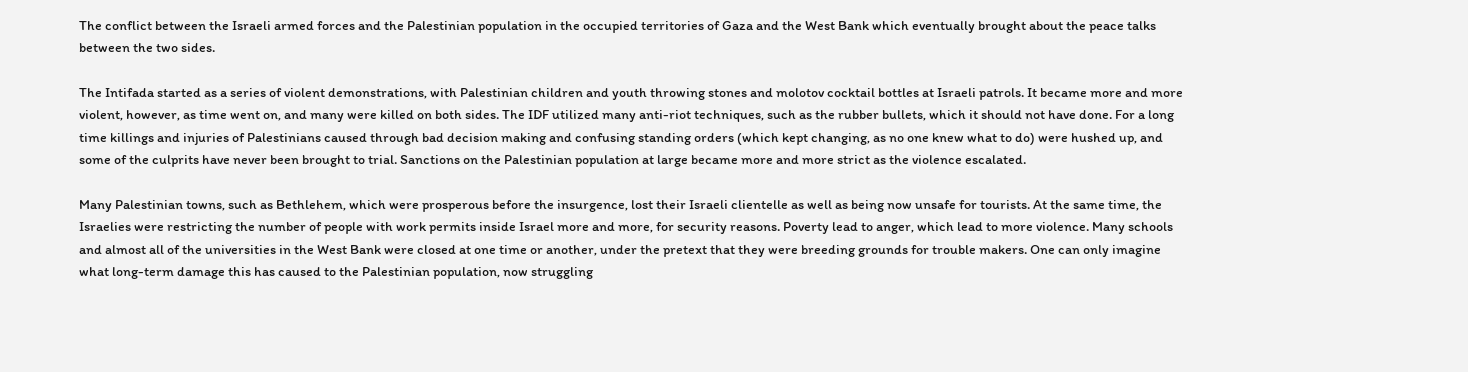The conflict between the Israeli armed forces and the Palestinian population in the occupied territories of Gaza and the West Bank which eventually brought about the peace talks between the two sides.

The Intifada started as a series of violent demonstrations, with Palestinian children and youth throwing stones and molotov cocktail bottles at Israeli patrols. It became more and more violent, however, as time went on, and many were killed on both sides. The IDF utilized many anti-riot techniques, such as the rubber bullets, which it should not have done. For a long time killings and injuries of Palestinians caused through bad decision making and confusing standing orders (which kept changing, as no one knew what to do) were hushed up, and some of the culprits have never been brought to trial. Sanctions on the Palestinian population at large became more and more strict as the violence escalated.

Many Palestinian towns, such as Bethlehem, which were prosperous before the insurgence, lost their Israeli clientelle as well as being now unsafe for tourists. At the same time, the Israelies were restricting the number of people with work permits inside Israel more and more, for security reasons. Poverty lead to anger, which lead to more violence. Many schools and almost all of the universities in the West Bank were closed at one time or another, under the pretext that they were breeding grounds for trouble makers. One can only imagine what long-term damage this has caused to the Palestinian population, now struggling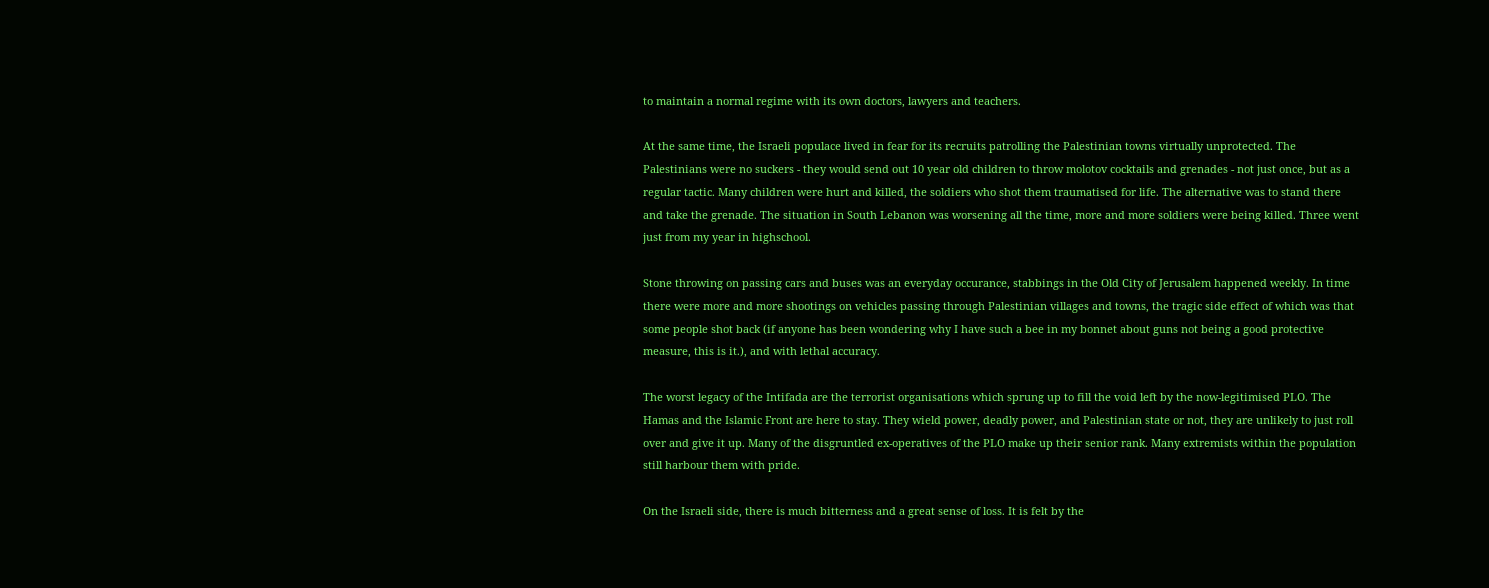to maintain a normal regime with its own doctors, lawyers and teachers.

At the same time, the Israeli populace lived in fear for its recruits patrolling the Palestinian towns virtually unprotected. The Palestinians were no suckers - they would send out 10 year old children to throw molotov cocktails and grenades - not just once, but as a regular tactic. Many children were hurt and killed, the soldiers who shot them traumatised for life. The alternative was to stand there and take the grenade. The situation in South Lebanon was worsening all the time, more and more soldiers were being killed. Three went just from my year in highschool.

Stone throwing on passing cars and buses was an everyday occurance, stabbings in the Old City of Jerusalem happened weekly. In time there were more and more shootings on vehicles passing through Palestinian villages and towns, the tragic side effect of which was that some people shot back (if anyone has been wondering why I have such a bee in my bonnet about guns not being a good protective measure, this is it.), and with lethal accuracy.

The worst legacy of the Intifada are the terrorist organisations which sprung up to fill the void left by the now-legitimised PLO. The Hamas and the Islamic Front are here to stay. They wield power, deadly power, and Palestinian state or not, they are unlikely to just roll over and give it up. Many of the disgruntled ex-operatives of the PLO make up their senior rank. Many extremists within the population still harbour them with pride.

On the Israeli side, there is much bitterness and a great sense of loss. It is felt by the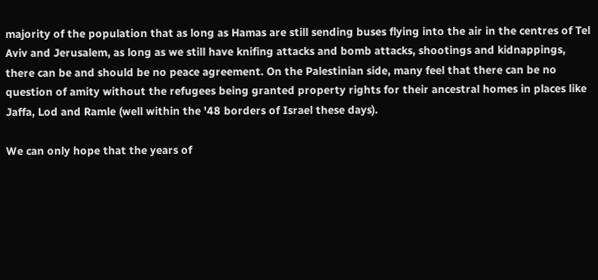majority of the population that as long as Hamas are still sending buses flying into the air in the centres of Tel Aviv and Jerusalem, as long as we still have knifing attacks and bomb attacks, shootings and kidnappings, there can be and should be no peace agreement. On the Palestinian side, many feel that there can be no question of amity without the refugees being granted property rights for their ancestral homes in places like Jaffa, Lod and Ramle (well within the '48 borders of Israel these days).

We can only hope that the years of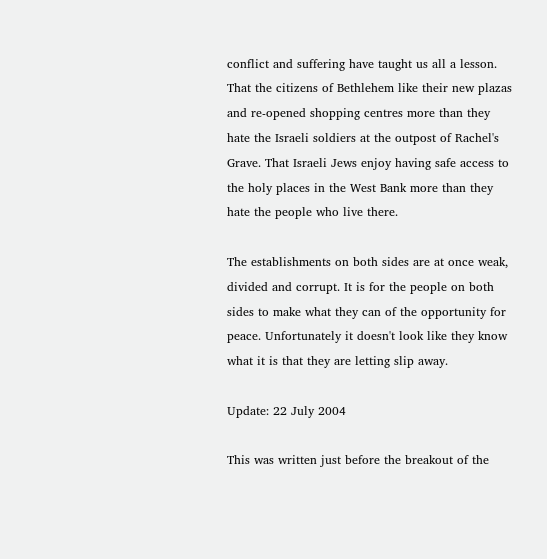conflict and suffering have taught us all a lesson. That the citizens of Bethlehem like their new plazas and re-opened shopping centres more than they hate the Israeli soldiers at the outpost of Rachel's Grave. That Israeli Jews enjoy having safe access to the holy places in the West Bank more than they hate the people who live there.

The establishments on both sides are at once weak, divided and corrupt. It is for the people on both sides to make what they can of the opportunity for peace. Unfortunately it doesn't look like they know what it is that they are letting slip away.

Update: 22 July 2004

This was written just before the breakout of the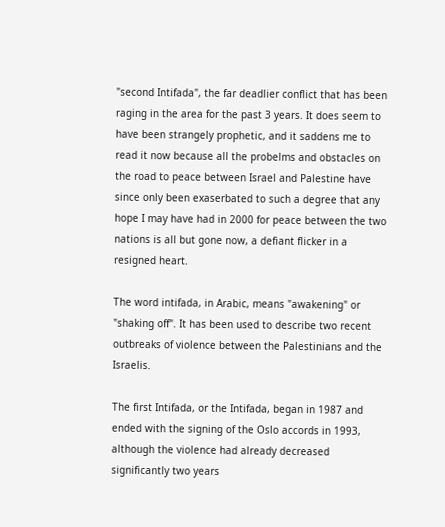"second Intifada", the far deadlier conflict that has been raging in the area for the past 3 years. It does seem to have been strangely prophetic, and it saddens me to read it now because all the probelms and obstacles on the road to peace between Israel and Palestine have since only been exaserbated to such a degree that any hope I may have had in 2000 for peace between the two nations is all but gone now, a defiant flicker in a resigned heart.

The word intifada, in Arabic, means "awakening" or "shaking off". It has been used to describe two recent outbreaks of violence between the Palestinians and the Israelis.

The first Intifada, or the Intifada, began in 1987 and ended with the signing of the Oslo accords in 1993, although the violence had already decreased significantly two years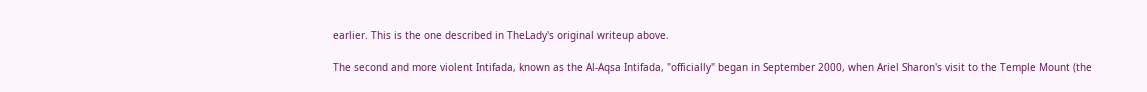earlier. This is the one described in TheLady's original writeup above.

The second and more violent Intifada, known as the Al-Aqsa Intifada, "officially" began in September 2000, when Ariel Sharon's visit to the Temple Mount (the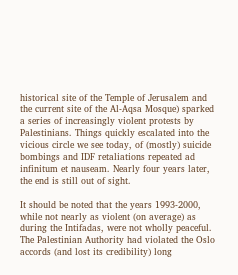historical site of the Temple of Jerusalem and the current site of the Al-Aqsa Mosque) sparked a series of increasingly violent protests by Palestinians. Things quickly escalated into the vicious circle we see today, of (mostly) suicide bombings and IDF retaliations repeated ad infinitum et nauseam. Nearly four years later, the end is still out of sight.

It should be noted that the years 1993-2000, while not nearly as violent (on average) as during the Intifadas, were not wholly peaceful. The Palestinian Authority had violated the Oslo accords (and lost its credibility) long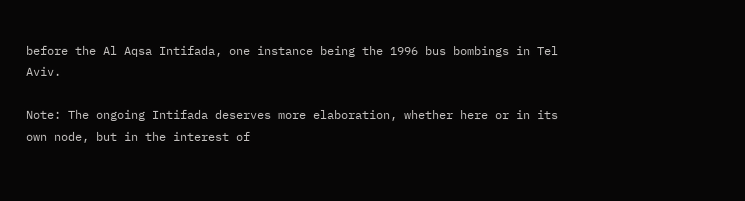before the Al Aqsa Intifada, one instance being the 1996 bus bombings in Tel Aviv.

Note: The ongoing Intifada deserves more elaboration, whether here or in its own node, but in the interest of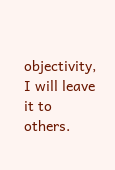objectivity, I will leave it to others.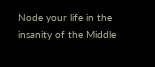Node your life in the insanity of the Middle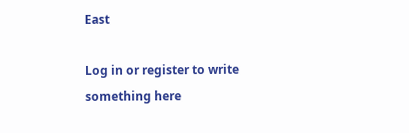East

Log in or register to write something here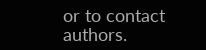or to contact authors.